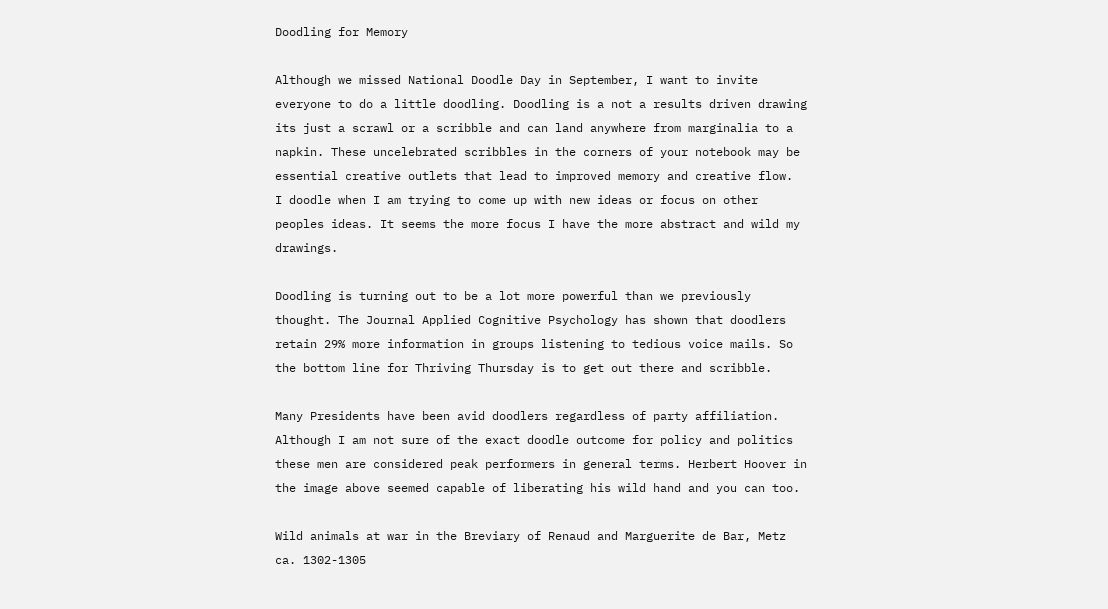Doodling for Memory

Although we missed National Doodle Day in September, I want to invite everyone to do a little doodling. Doodling is a not a results driven drawing its just a scrawl or a scribble and can land anywhere from marginalia to a napkin. These uncelebrated scribbles in the corners of your notebook may be essential creative outlets that lead to improved memory and creative flow.  I doodle when I am trying to come up with new ideas or focus on other peoples ideas. It seems the more focus I have the more abstract and wild my drawings.

Doodling is turning out to be a lot more powerful than we previously thought. The Journal Applied Cognitive Psychology has shown that doodlers retain 29% more information in groups listening to tedious voice mails. So the bottom line for Thriving Thursday is to get out there and scribble.

Many Presidents have been avid doodlers regardless of party affiliation. Although I am not sure of the exact doodle outcome for policy and politics these men are considered peak performers in general terms. Herbert Hoover in the image above seemed capable of liberating his wild hand and you can too.

Wild animals at war in the Breviary of Renaud and Marguerite de Bar, Metz ca. 1302-1305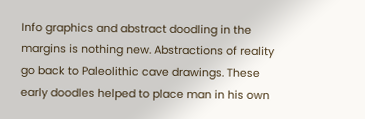Info graphics and abstract doodling in the margins is nothing new. Abstractions of reality go back to Paleolithic cave drawings. These early doodles helped to place man in his own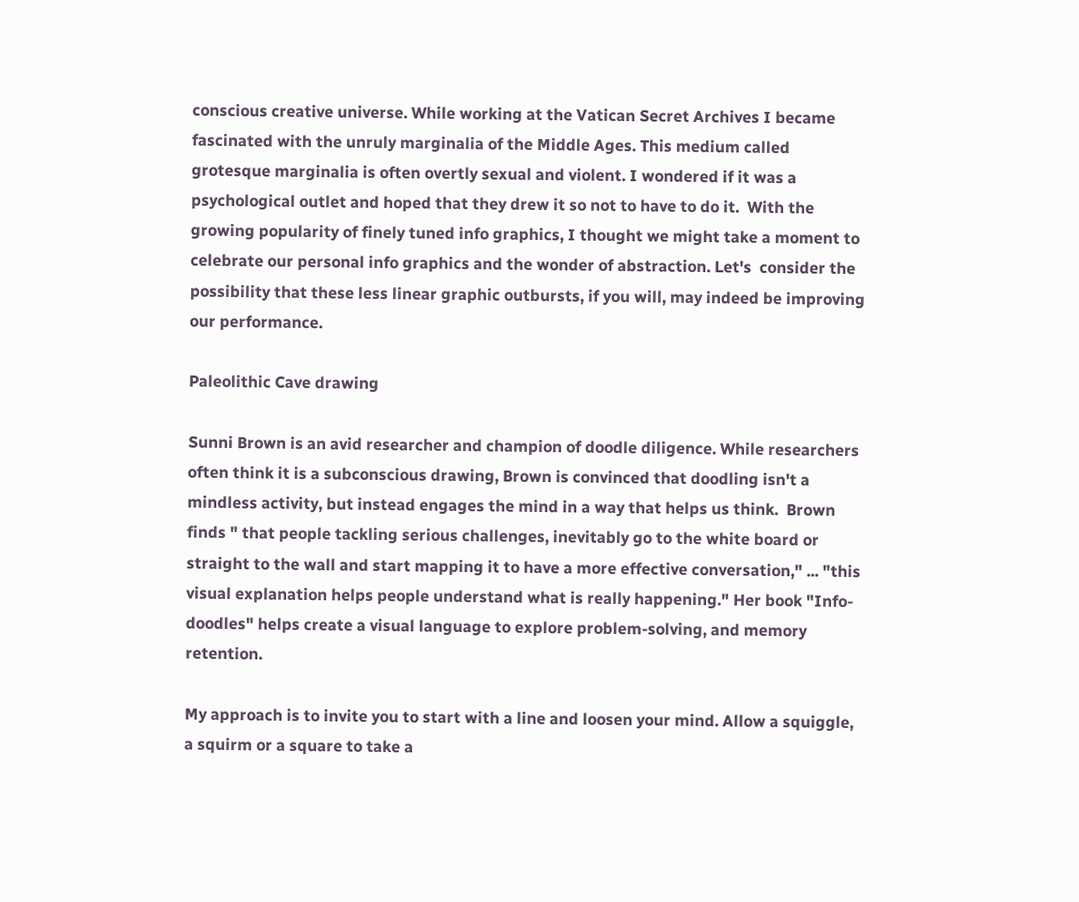conscious creative universe. While working at the Vatican Secret Archives I became fascinated with the unruly marginalia of the Middle Ages. This medium called grotesque marginalia is often overtly sexual and violent. I wondered if it was a psychological outlet and hoped that they drew it so not to have to do it.  With the growing popularity of finely tuned info graphics, I thought we might take a moment to celebrate our personal info graphics and the wonder of abstraction. Let's  consider the possibility that these less linear graphic outbursts, if you will, may indeed be improving our performance.

Paleolithic Cave drawing

Sunni Brown is an avid researcher and champion of doodle diligence. While researchers often think it is a subconscious drawing, Brown is convinced that doodling isn't a mindless activity, but instead engages the mind in a way that helps us think.  Brown finds " that people tackling serious challenges, inevitably go to the white board or straight to the wall and start mapping it to have a more effective conversation," ... "this visual explanation helps people understand what is really happening." Her book "Info-doodles" helps create a visual language to explore problem-solving, and memory retention.

My approach is to invite you to start with a line and loosen your mind. Allow a squiggle, a squirm or a square to take a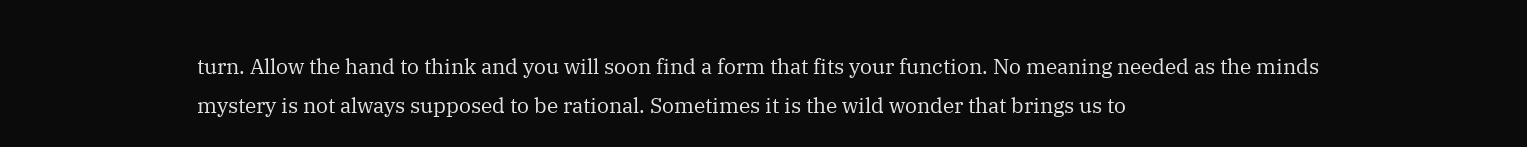turn. Allow the hand to think and you will soon find a form that fits your function. No meaning needed as the minds mystery is not always supposed to be rational. Sometimes it is the wild wonder that brings us to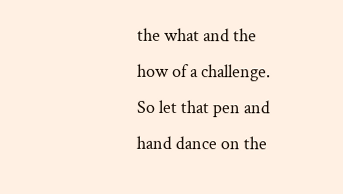the what and the how of a challenge. So let that pen and hand dance on the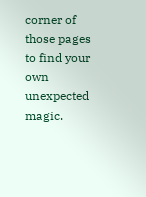corner of those pages to find your own unexpected magic.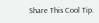Share This Cool Tip.